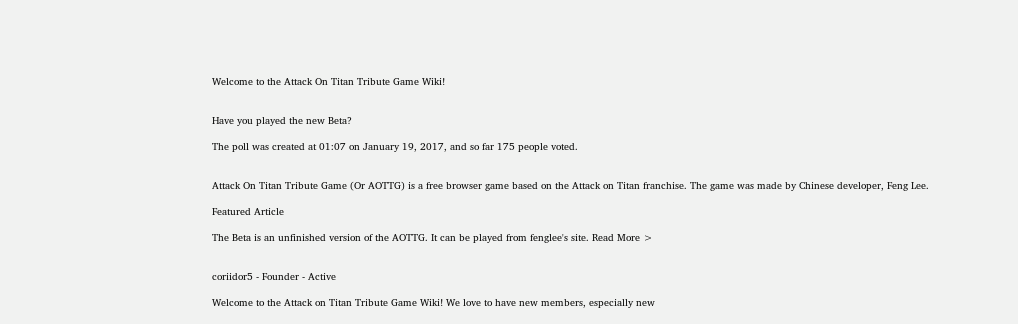Welcome to the Attack On Titan Tribute Game Wiki!


Have you played the new Beta?

The poll was created at 01:07 on January 19, 2017, and so far 175 people voted.


Attack On Titan Tribute Game (Or AOTTG) is a free browser game based on the Attack on Titan franchise. The game was made by Chinese developer, Feng Lee.

Featured Article

The Beta is an unfinished version of the AOTTG. It can be played from fenglee's site. Read More >


coriidor5 - Founder - Active

Welcome to the Attack on Titan Tribute Game Wiki! We love to have new members, especially new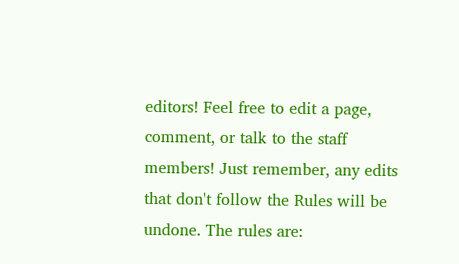editors! Feel free to edit a page, comment, or talk to the staff members! Just remember, any edits that don't follow the Rules will be undone. The rules are: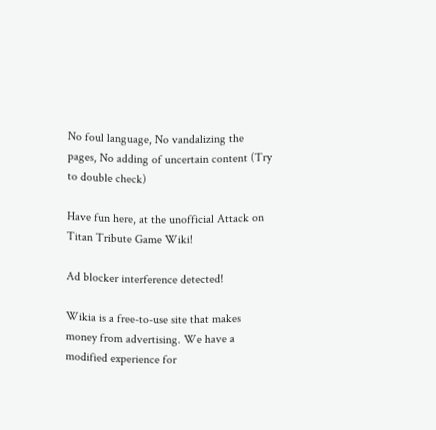No foul language, No vandalizing the pages, No adding of uncertain content (Try to double check)

Have fun here, at the unofficial Attack on Titan Tribute Game Wiki!

Ad blocker interference detected!

Wikia is a free-to-use site that makes money from advertising. We have a modified experience for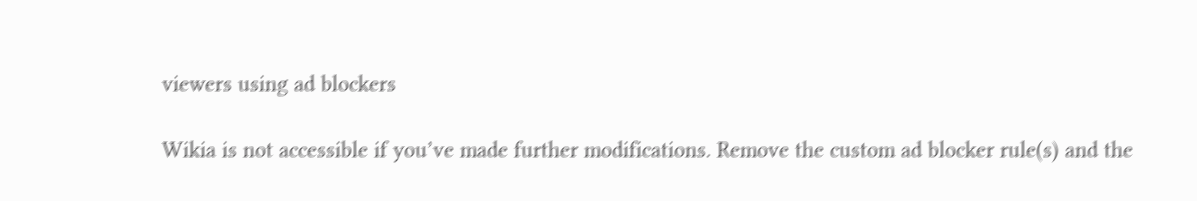viewers using ad blockers

Wikia is not accessible if you’ve made further modifications. Remove the custom ad blocker rule(s) and the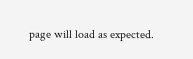page will load as expected.